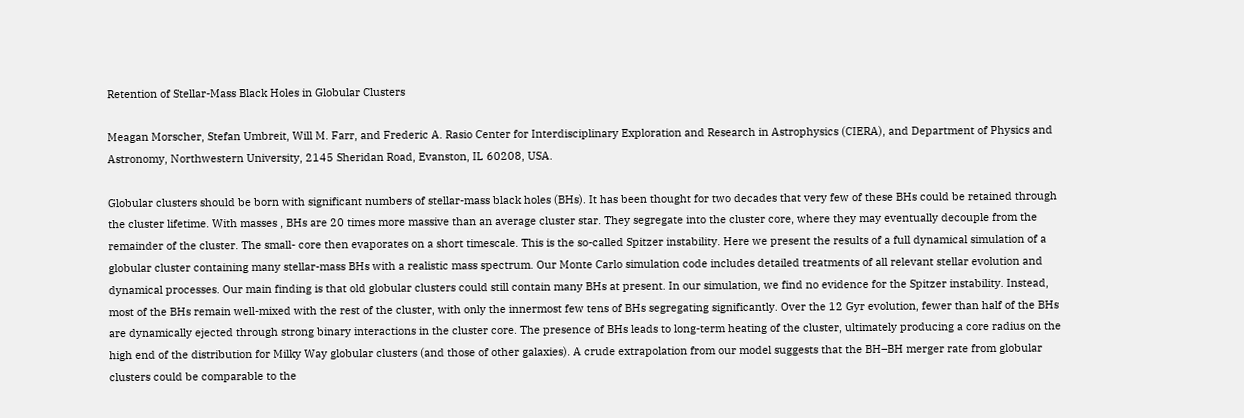Retention of Stellar-Mass Black Holes in Globular Clusters

Meagan Morscher, Stefan Umbreit, Will M. Farr, and Frederic A. Rasio Center for Interdisciplinary Exploration and Research in Astrophysics (CIERA), and Department of Physics and Astronomy, Northwestern University, 2145 Sheridan Road, Evanston, IL 60208, USA.

Globular clusters should be born with significant numbers of stellar-mass black holes (BHs). It has been thought for two decades that very few of these BHs could be retained through the cluster lifetime. With masses , BHs are 20 times more massive than an average cluster star. They segregate into the cluster core, where they may eventually decouple from the remainder of the cluster. The small- core then evaporates on a short timescale. This is the so-called Spitzer instability. Here we present the results of a full dynamical simulation of a globular cluster containing many stellar-mass BHs with a realistic mass spectrum. Our Monte Carlo simulation code includes detailed treatments of all relevant stellar evolution and dynamical processes. Our main finding is that old globular clusters could still contain many BHs at present. In our simulation, we find no evidence for the Spitzer instability. Instead, most of the BHs remain well-mixed with the rest of the cluster, with only the innermost few tens of BHs segregating significantly. Over the 12 Gyr evolution, fewer than half of the BHs are dynamically ejected through strong binary interactions in the cluster core. The presence of BHs leads to long-term heating of the cluster, ultimately producing a core radius on the high end of the distribution for Milky Way globular clusters (and those of other galaxies). A crude extrapolation from our model suggests that the BH–BH merger rate from globular clusters could be comparable to the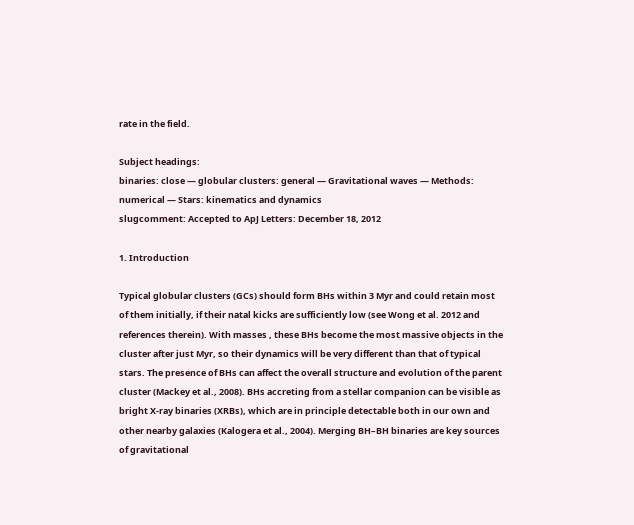rate in the field.

Subject headings:
binaries: close — globular clusters: general — Gravitational waves — Methods: numerical — Stars: kinematics and dynamics
slugcomment: Accepted to ApJ Letters: December 18, 2012

1. Introduction

Typical globular clusters (GCs) should form BHs within 3 Myr and could retain most of them initially, if their natal kicks are sufficiently low (see Wong et al. 2012 and references therein). With masses , these BHs become the most massive objects in the cluster after just Myr, so their dynamics will be very different than that of typical stars. The presence of BHs can affect the overall structure and evolution of the parent cluster (Mackey et al., 2008). BHs accreting from a stellar companion can be visible as bright X-ray binaries (XRBs), which are in principle detectable both in our own and other nearby galaxies (Kalogera et al., 2004). Merging BH–BH binaries are key sources of gravitational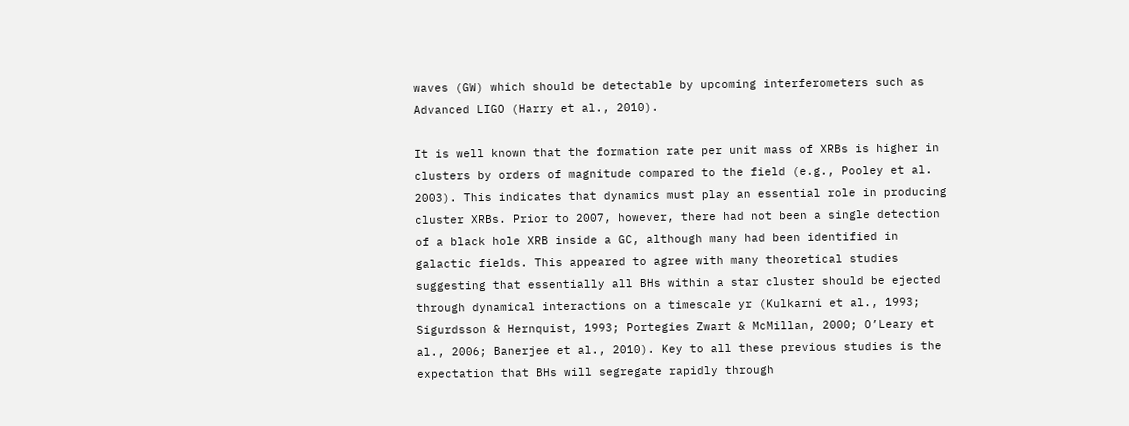waves (GW) which should be detectable by upcoming interferometers such as Advanced LIGO (Harry et al., 2010).

It is well known that the formation rate per unit mass of XRBs is higher in clusters by orders of magnitude compared to the field (e.g., Pooley et al. 2003). This indicates that dynamics must play an essential role in producing cluster XRBs. Prior to 2007, however, there had not been a single detection of a black hole XRB inside a GC, although many had been identified in galactic fields. This appeared to agree with many theoretical studies suggesting that essentially all BHs within a star cluster should be ejected through dynamical interactions on a timescale yr (Kulkarni et al., 1993; Sigurdsson & Hernquist, 1993; Portegies Zwart & McMillan, 2000; O’Leary et al., 2006; Banerjee et al., 2010). Key to all these previous studies is the expectation that BHs will segregate rapidly through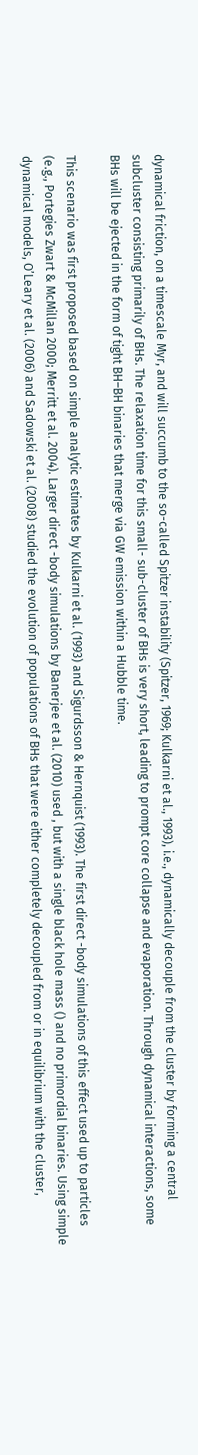dynamical friction, on a timescale Myr, and will succumb to the so-called Spitzer instability (Spitzer, 1969; Kulkarni et al., 1993), i.e., dynamically decouple from the cluster by forming a central subcluster consisting primarily of BHs. The relaxation time for this small- sub-cluster of BHs is very short, leading to prompt core collapse and evaporation. Through dynamical interactions, some BHs will be ejected in the form of tight BH–BH binaries that merge via GW emission within a Hubble time.

This scenario was first proposed based on simple analytic estimates by Kulkarni et al. (1993) and Sigurdsson & Hernquist (1993). The first direct -body simulations of this effect used up to particles (e.g., Portegies Zwart & McMillan 2000; Merritt et al. 2004). Larger direct -body simulations by Banerjee et al. (2010) used , but with a single black hole mass () and no primordial binaries. Using simple dynamical models, O’Leary et al. (2006) and Sadowski et al. (2008) studied the evolution of populations of BHs that were either completely decoupled from or in equilibrium with the cluster,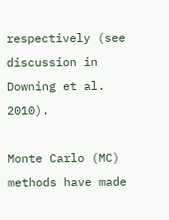respectively (see discussion in Downing et al. 2010).

Monte Carlo (MC) methods have made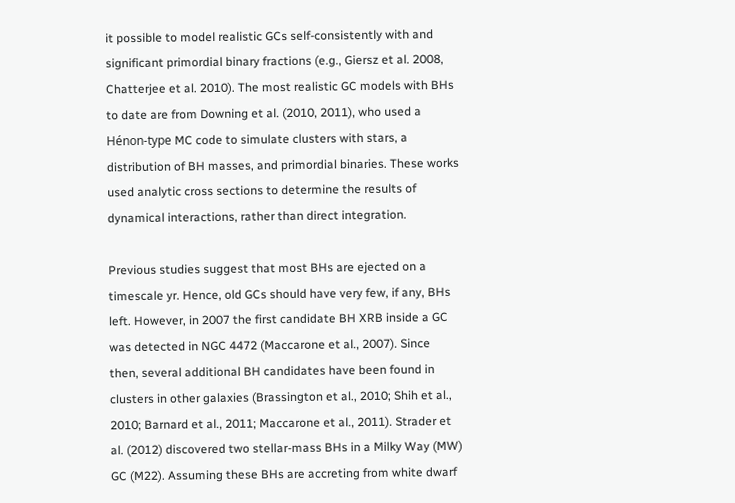it possible to model realistic GCs self-consistently with and significant primordial binary fractions (e.g., Giersz et al. 2008, Chatterjee et al. 2010). The most realistic GC models with BHs to date are from Downing et al. (2010, 2011), who used a Hénon-type MC code to simulate clusters with stars, a distribution of BH masses, and primordial binaries. These works used analytic cross sections to determine the results of dynamical interactions, rather than direct integration.

Previous studies suggest that most BHs are ejected on a timescale yr. Hence, old GCs should have very few, if any, BHs left. However, in 2007 the first candidate BH XRB inside a GC was detected in NGC 4472 (Maccarone et al., 2007). Since then, several additional BH candidates have been found in clusters in other galaxies (Brassington et al., 2010; Shih et al., 2010; Barnard et al., 2011; Maccarone et al., 2011). Strader et al. (2012) discovered two stellar-mass BHs in a Milky Way (MW) GC (M22). Assuming these BHs are accreting from white dwarf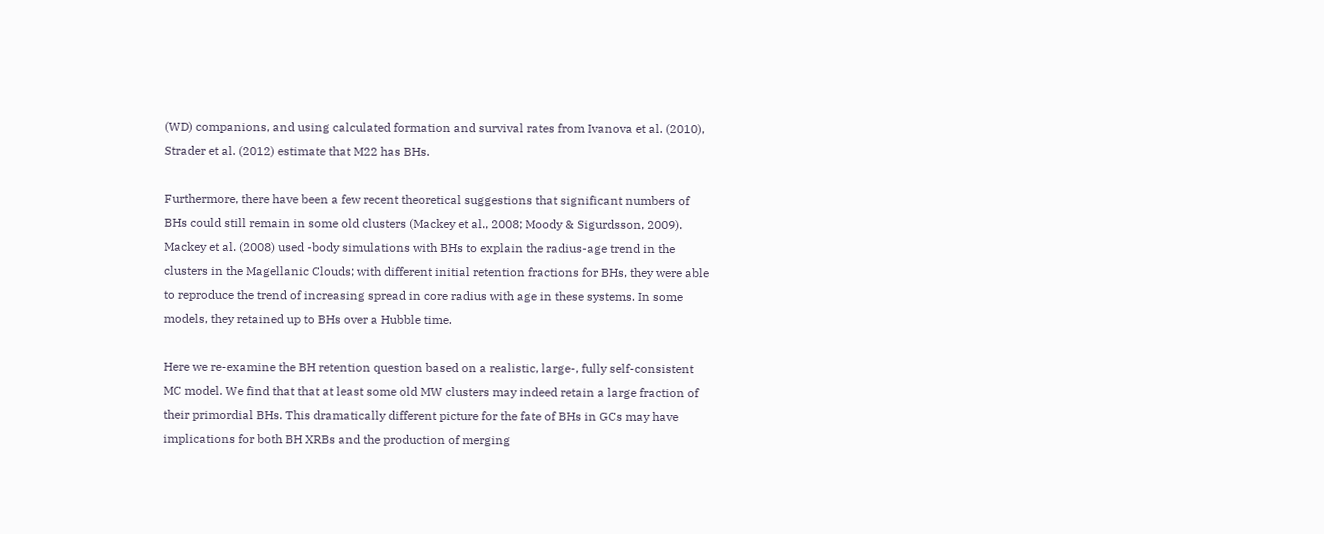(WD) companions, and using calculated formation and survival rates from Ivanova et al. (2010), Strader et al. (2012) estimate that M22 has BHs.

Furthermore, there have been a few recent theoretical suggestions that significant numbers of BHs could still remain in some old clusters (Mackey et al., 2008; Moody & Sigurdsson, 2009). Mackey et al. (2008) used -body simulations with BHs to explain the radius-age trend in the clusters in the Magellanic Clouds; with different initial retention fractions for BHs, they were able to reproduce the trend of increasing spread in core radius with age in these systems. In some models, they retained up to BHs over a Hubble time.

Here we re-examine the BH retention question based on a realistic, large-, fully self-consistent MC model. We find that that at least some old MW clusters may indeed retain a large fraction of their primordial BHs. This dramatically different picture for the fate of BHs in GCs may have implications for both BH XRBs and the production of merging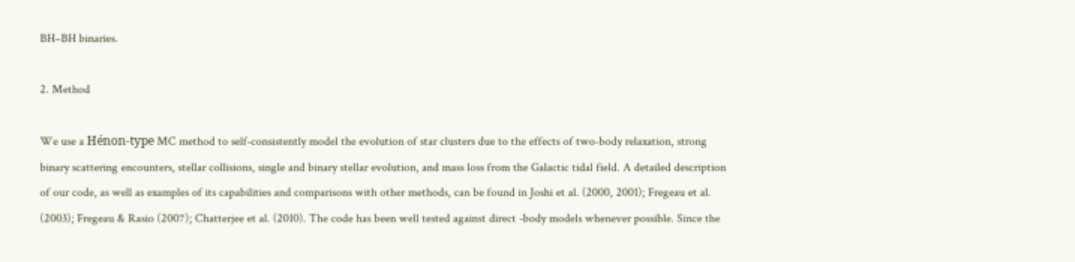BH–BH binaries.

2. Method

We use a Hénon-type MC method to self-consistently model the evolution of star clusters due to the effects of two-body relaxation, strong binary scattering encounters, stellar collisions, single and binary stellar evolution, and mass loss from the Galactic tidal field. A detailed description of our code, as well as examples of its capabilities and comparisons with other methods, can be found in Joshi et al. (2000, 2001); Fregeau et al. (2003); Fregeau & Rasio (2007); Chatterjee et al. (2010). The code has been well tested against direct -body models whenever possible. Since the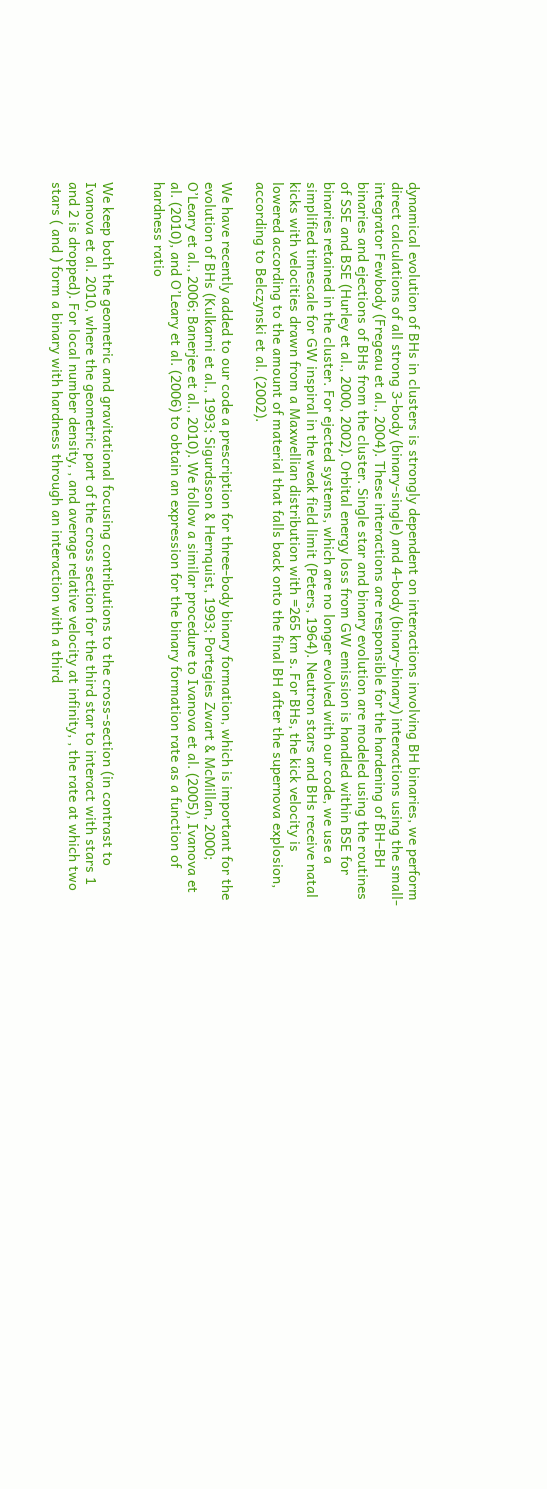dynamical evolution of BHs in clusters is strongly dependent on interactions involving BH binaries, we perform direct calculations of all strong 3-body (binary-single) and 4-body (binary-binary) interactions using the small- integrator Fewbody (Fregeau et al., 2004). These interactions are responsible for the hardening of BH–BH binaries and ejections of BHs from the cluster. Single star and binary evolution are modeled using the routines of SSE and BSE (Hurley et al., 2000, 2002). Orbital energy loss from GW emission is handled within BSE for binaries retained in the cluster. For ejected systems, which are no longer evolved with our code, we use a simplified timescale for GW inspiral in the weak field limit (Peters, 1964). Neutron stars and BHs receive natal kicks with velocities drawn from a Maxwellian distribution with =265 km s. For BHs, the kick velocity is lowered according to the amount of material that falls back onto the final BH after the supernova explosion, according to Belczynski et al. (2002).

We have recently added to our code a prescription for three-body binary formation, which is important for the evolution of BHs (Kulkarni et al., 1993; Sigurdsson & Hernquist, 1993; Portegies Zwart & McMillan, 2000; O’Leary et al., 2006; Banerjee et al., 2010). We follow a similar procedure to Ivanova et al. (2005), Ivanova et al. (2010), and O’Leary et al. (2006) to obtain an expression for the binary formation rate as a function of hardness ratio


We keep both the geometric and gravitational focusing contributions to the cross-section (in contrast to Ivanova et al. 2010, where the geometric part of the cross section for the third star to interact with stars 1 and 2 is dropped). For local number density, , and average relative velocity at infinity, , the rate at which two stars ( and ) form a binary with hardness through an interaction with a third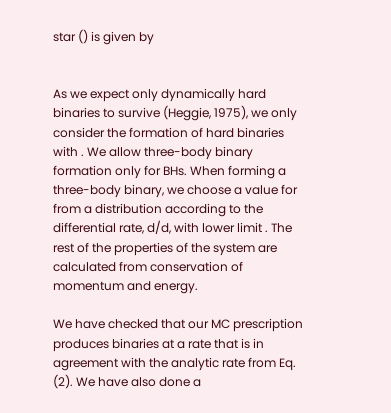star () is given by


As we expect only dynamically hard binaries to survive (Heggie, 1975), we only consider the formation of hard binaries with . We allow three-body binary formation only for BHs. When forming a three-body binary, we choose a value for from a distribution according to the differential rate, d/d, with lower limit . The rest of the properties of the system are calculated from conservation of momentum and energy.

We have checked that our MC prescription produces binaries at a rate that is in agreement with the analytic rate from Eq. (2). We have also done a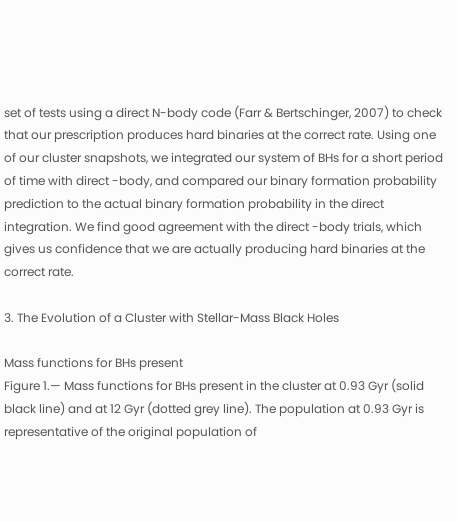set of tests using a direct N-body code (Farr & Bertschinger, 2007) to check that our prescription produces hard binaries at the correct rate. Using one of our cluster snapshots, we integrated our system of BHs for a short period of time with direct -body, and compared our binary formation probability prediction to the actual binary formation probability in the direct integration. We find good agreement with the direct -body trials, which gives us confidence that we are actually producing hard binaries at the correct rate.

3. The Evolution of a Cluster with Stellar-Mass Black Holes

Mass functions for BHs present
Figure 1.— Mass functions for BHs present in the cluster at 0.93 Gyr (solid black line) and at 12 Gyr (dotted grey line). The population at 0.93 Gyr is representative of the original population of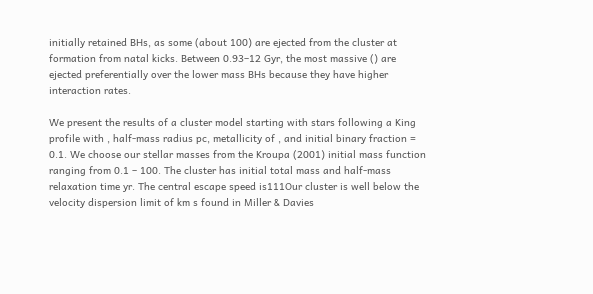initially retained BHs, as some (about 100) are ejected from the cluster at formation from natal kicks. Between 0.93–12 Gyr, the most massive () are ejected preferentially over the lower mass BHs because they have higher interaction rates.

We present the results of a cluster model starting with stars following a King profile with , half-mass radius pc, metallicity of , and initial binary fraction = 0.1. We choose our stellar masses from the Kroupa (2001) initial mass function ranging from 0.1 – 100. The cluster has initial total mass and half-mass relaxation time yr. The central escape speed is111Our cluster is well below the velocity dispersion limit of km s found in Miller & Davies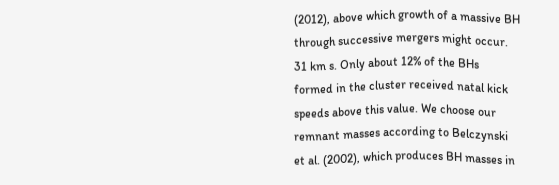(2012), above which growth of a massive BH through successive mergers might occur. 31 km s. Only about 12% of the BHs formed in the cluster received natal kick speeds above this value. We choose our remnant masses according to Belczynski et al. (2002), which produces BH masses in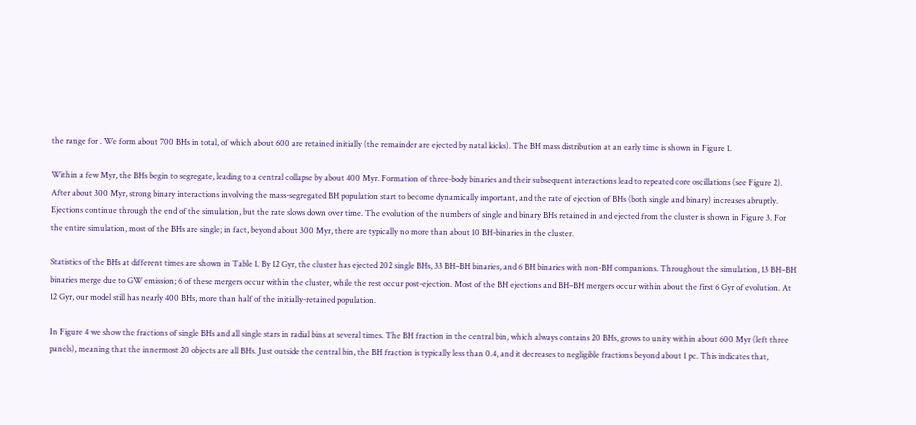the range for . We form about 700 BHs in total, of which about 600 are retained initially (the remainder are ejected by natal kicks). The BH mass distribution at an early time is shown in Figure 1.

Within a few Myr, the BHs begin to segregate, leading to a central collapse by about 400 Myr. Formation of three-body binaries and their subsequent interactions lead to repeated core oscillations (see Figure 2). After about 300 Myr, strong binary interactions involving the mass-segregated BH population start to become dynamically important, and the rate of ejection of BHs (both single and binary) increases abruptly. Ejections continue through the end of the simulation, but the rate slows down over time. The evolution of the numbers of single and binary BHs retained in and ejected from the cluster is shown in Figure 3. For the entire simulation, most of the BHs are single; in fact, beyond about 300 Myr, there are typically no more than about 10 BH-binaries in the cluster.

Statistics of the BHs at different times are shown in Table 1. By 12 Gyr, the cluster has ejected 202 single BHs, 33 BH–BH binaries, and 6 BH binaries with non-BH companions. Throughout the simulation, 13 BH–BH binaries merge due to GW emission; 6 of these mergers occur within the cluster, while the rest occur post-ejection. Most of the BH ejections and BH–BH mergers occur within about the first 6 Gyr of evolution. At 12 Gyr, our model still has nearly 400 BHs, more than half of the initially-retained population.

In Figure 4 we show the fractions of single BHs and all single stars in radial bins at several times. The BH fraction in the central bin, which always contains 20 BHs, grows to unity within about 600 Myr (left three panels), meaning that the innermost 20 objects are all BHs. Just outside the central bin, the BH fraction is typically less than 0.4, and it decreases to negligible fractions beyond about 1 pc. This indicates that,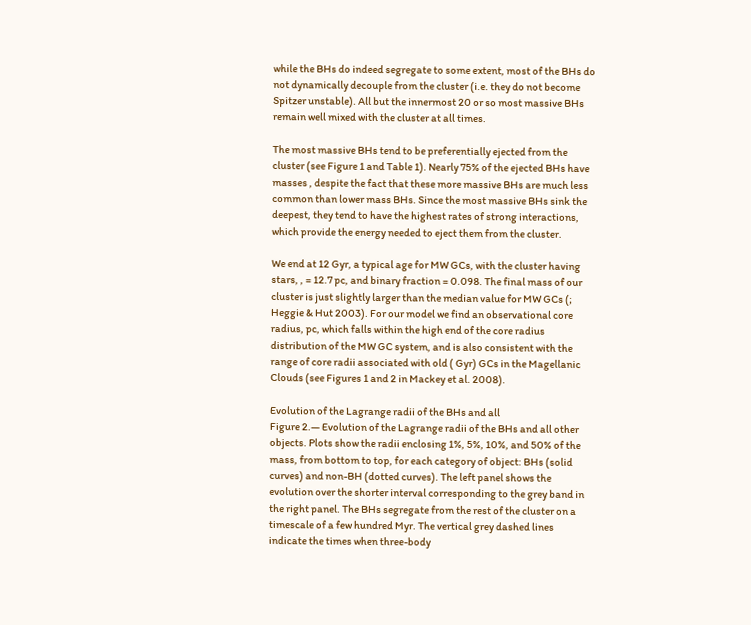while the BHs do indeed segregate to some extent, most of the BHs do not dynamically decouple from the cluster (i.e. they do not become Spitzer unstable). All but the innermost 20 or so most massive BHs remain well mixed with the cluster at all times.

The most massive BHs tend to be preferentially ejected from the cluster (see Figure 1 and Table 1). Nearly 75% of the ejected BHs have masses , despite the fact that these more massive BHs are much less common than lower mass BHs. Since the most massive BHs sink the deepest, they tend to have the highest rates of strong interactions, which provide the energy needed to eject them from the cluster.

We end at 12 Gyr, a typical age for MW GCs, with the cluster having stars, , = 12.7 pc, and binary fraction = 0.098. The final mass of our cluster is just slightly larger than the median value for MW GCs (; Heggie & Hut 2003). For our model we find an observational core radius, pc, which falls within the high end of the core radius distribution of the MW GC system, and is also consistent with the range of core radii associated with old ( Gyr) GCs in the Magellanic Clouds (see Figures 1 and 2 in Mackey et al. 2008).

Evolution of the Lagrange radii of the BHs and all
Figure 2.— Evolution of the Lagrange radii of the BHs and all other objects. Plots show the radii enclosing 1%, 5%, 10%, and 50% of the mass, from bottom to top, for each category of object: BHs (solid curves) and non-BH (dotted curves). The left panel shows the evolution over the shorter interval corresponding to the grey band in the right panel. The BHs segregate from the rest of the cluster on a timescale of a few hundred Myr. The vertical grey dashed lines indicate the times when three-body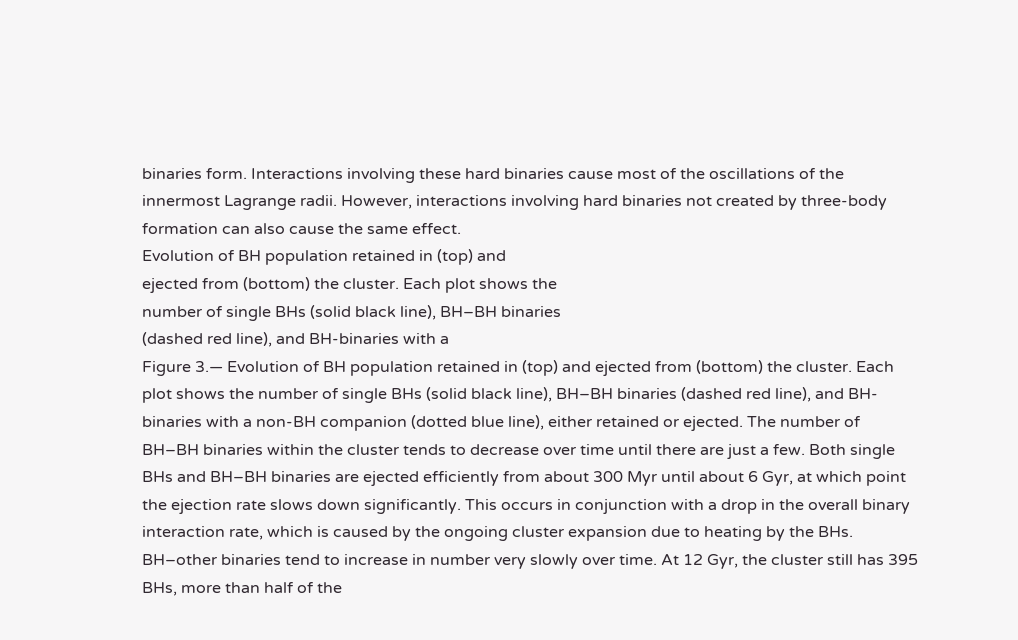binaries form. Interactions involving these hard binaries cause most of the oscillations of the innermost Lagrange radii. However, interactions involving hard binaries not created by three-body formation can also cause the same effect.
Evolution of BH population retained in (top) and
ejected from (bottom) the cluster. Each plot shows the
number of single BHs (solid black line), BH–BH binaries
(dashed red line), and BH-binaries with a
Figure 3.— Evolution of BH population retained in (top) and ejected from (bottom) the cluster. Each plot shows the number of single BHs (solid black line), BH–BH binaries (dashed red line), and BH-binaries with a non-BH companion (dotted blue line), either retained or ejected. The number of BH–BH binaries within the cluster tends to decrease over time until there are just a few. Both single BHs and BH–BH binaries are ejected efficiently from about 300 Myr until about 6 Gyr, at which point the ejection rate slows down significantly. This occurs in conjunction with a drop in the overall binary interaction rate, which is caused by the ongoing cluster expansion due to heating by the BHs. BH–other binaries tend to increase in number very slowly over time. At 12 Gyr, the cluster still has 395 BHs, more than half of the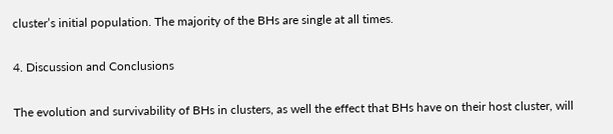cluster’s initial population. The majority of the BHs are single at all times.

4. Discussion and Conclusions

The evolution and survivability of BHs in clusters, as well the effect that BHs have on their host cluster, will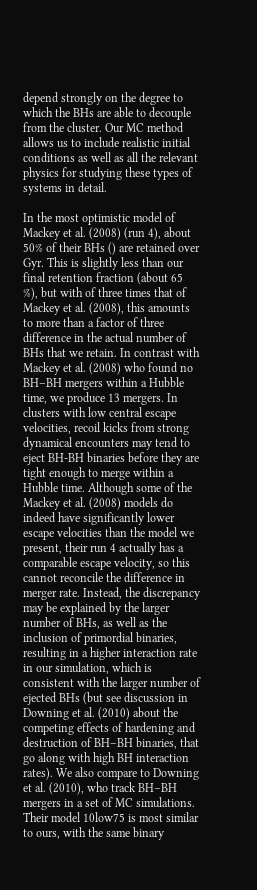depend strongly on the degree to which the BHs are able to decouple from the cluster. Our MC method allows us to include realistic initial conditions as well as all the relevant physics for studying these types of systems in detail.

In the most optimistic model of Mackey et al. (2008) (run 4), about 50% of their BHs () are retained over Gyr. This is slightly less than our final retention fraction (about 65 %), but with of three times that of Mackey et al. (2008), this amounts to more than a factor of three difference in the actual number of BHs that we retain. In contrast with Mackey et al. (2008) who found no BH–BH mergers within a Hubble time, we produce 13 mergers. In clusters with low central escape velocities, recoil kicks from strong dynamical encounters may tend to eject BH-BH binaries before they are tight enough to merge within a Hubble time. Although some of the Mackey et al. (2008) models do indeed have significantly lower escape velocities than the model we present, their run 4 actually has a comparable escape velocity, so this cannot reconcile the difference in merger rate. Instead, the discrepancy may be explained by the larger number of BHs, as well as the inclusion of primordial binaries, resulting in a higher interaction rate in our simulation, which is consistent with the larger number of ejected BHs (but see discussion in Downing et al. (2010) about the competing effects of hardening and destruction of BH–BH binaries, that go along with high BH interaction rates). We also compare to Downing et al. (2010), who track BH–BH mergers in a set of MC simulations. Their model 10low75 is most similar to ours, with the same binary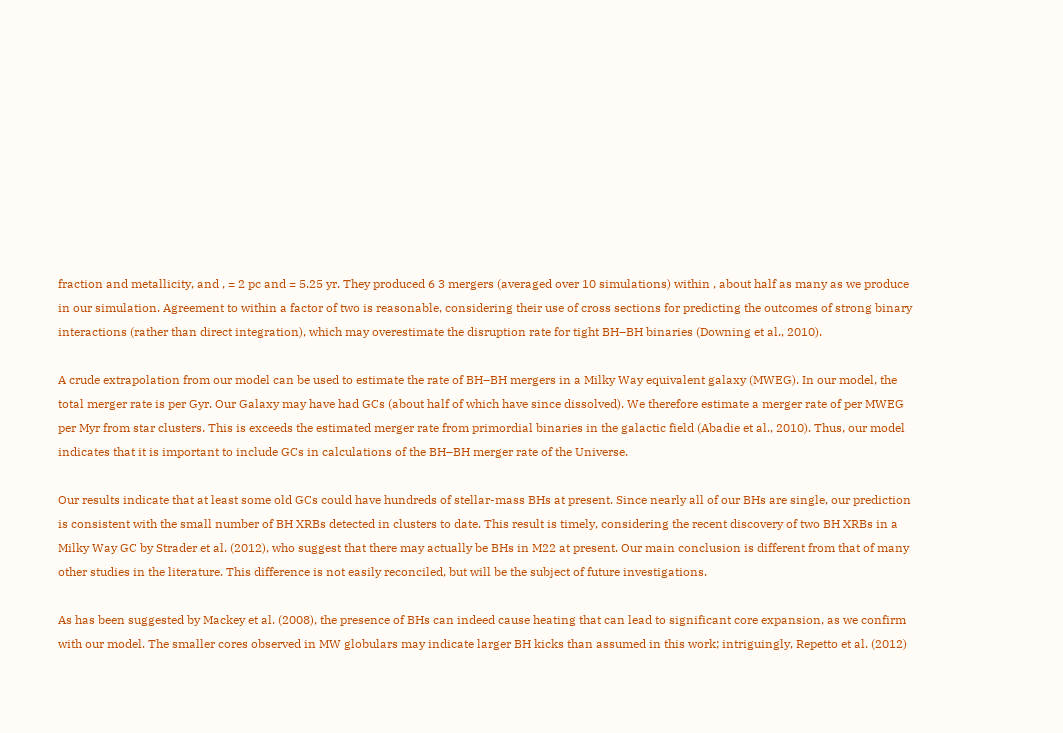fraction and metallicity, and , = 2 pc and = 5.25 yr. They produced 6 3 mergers (averaged over 10 simulations) within , about half as many as we produce in our simulation. Agreement to within a factor of two is reasonable, considering their use of cross sections for predicting the outcomes of strong binary interactions (rather than direct integration), which may overestimate the disruption rate for tight BH–BH binaries (Downing et al., 2010).

A crude extrapolation from our model can be used to estimate the rate of BH–BH mergers in a Milky Way equivalent galaxy (MWEG). In our model, the total merger rate is per Gyr. Our Galaxy may have had GCs (about half of which have since dissolved). We therefore estimate a merger rate of per MWEG per Myr from star clusters. This is exceeds the estimated merger rate from primordial binaries in the galactic field (Abadie et al., 2010). Thus, our model indicates that it is important to include GCs in calculations of the BH–BH merger rate of the Universe.

Our results indicate that at least some old GCs could have hundreds of stellar-mass BHs at present. Since nearly all of our BHs are single, our prediction is consistent with the small number of BH XRBs detected in clusters to date. This result is timely, considering the recent discovery of two BH XRBs in a Milky Way GC by Strader et al. (2012), who suggest that there may actually be BHs in M22 at present. Our main conclusion is different from that of many other studies in the literature. This difference is not easily reconciled, but will be the subject of future investigations.

As has been suggested by Mackey et al. (2008), the presence of BHs can indeed cause heating that can lead to significant core expansion, as we confirm with our model. The smaller cores observed in MW globulars may indicate larger BH kicks than assumed in this work; intriguingly, Repetto et al. (2012)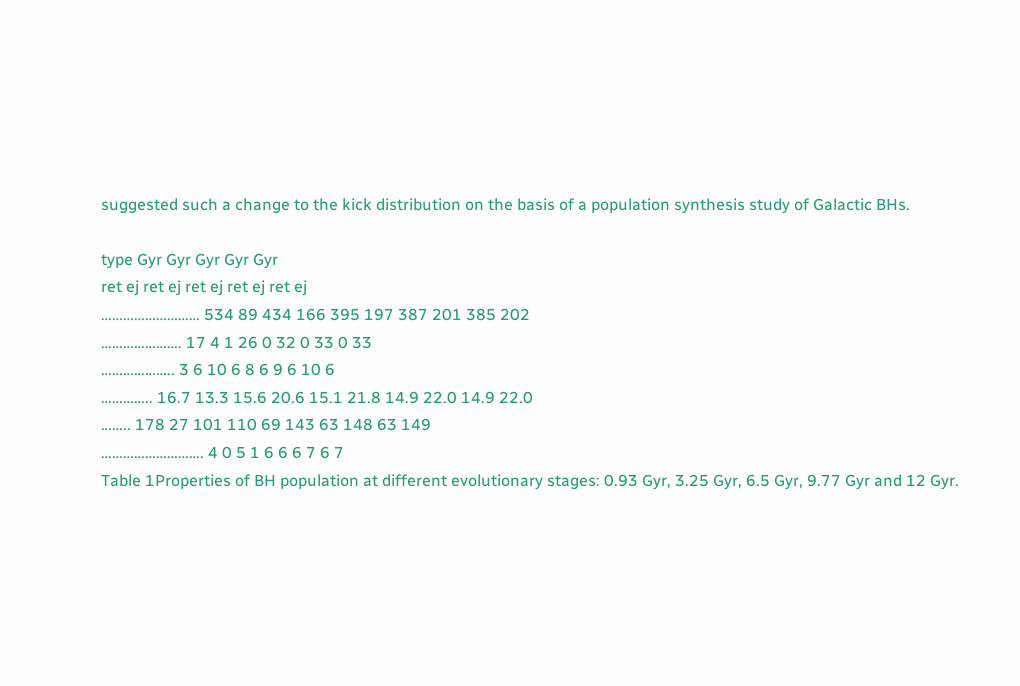suggested such a change to the kick distribution on the basis of a population synthesis study of Galactic BHs.

type Gyr Gyr Gyr Gyr Gyr
ret ej ret ej ret ej ret ej ret ej
……………………… 534 89 434 166 395 197 387 201 385 202
…………………. 17 4 1 26 0 32 0 33 0 33
……………….. 3 6 10 6 8 6 9 6 10 6
………….. 16.7 13.3 15.6 20.6 15.1 21.8 14.9 22.0 14.9 22.0
…….. 178 27 101 110 69 143 63 148 63 149
………………………. 4 0 5 1 6 6 6 7 6 7
Table 1Properties of BH population at different evolutionary stages: 0.93 Gyr, 3.25 Gyr, 6.5 Gyr, 9.77 Gyr and 12 Gyr.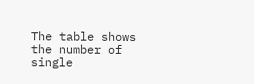The table shows the number of single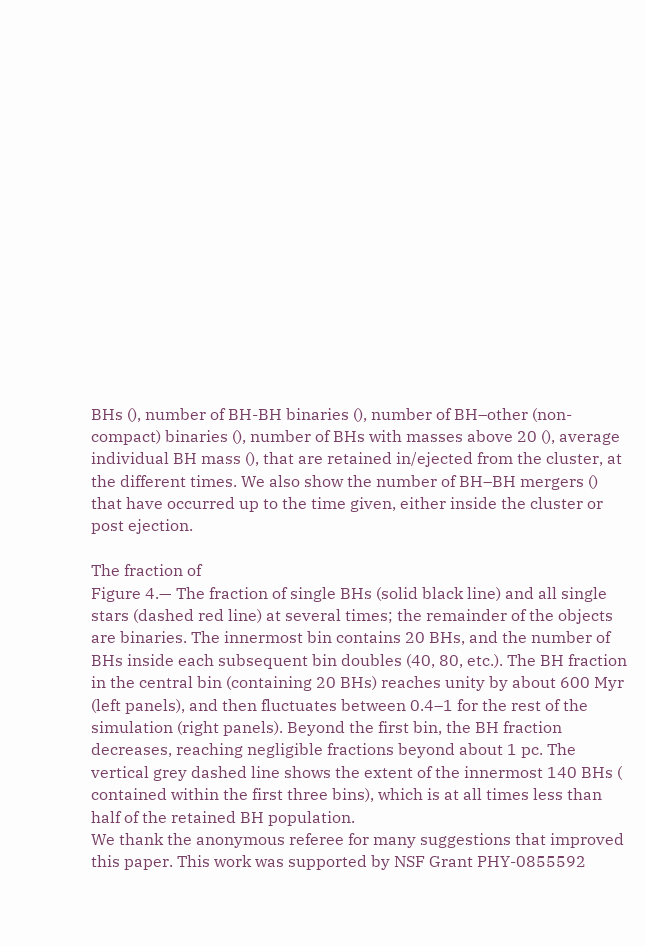BHs (), number of BH-BH binaries (), number of BH–other (non-compact) binaries (), number of BHs with masses above 20 (), average individual BH mass (), that are retained in/ejected from the cluster, at the different times. We also show the number of BH–BH mergers () that have occurred up to the time given, either inside the cluster or post ejection.

The fraction of
Figure 4.— The fraction of single BHs (solid black line) and all single stars (dashed red line) at several times; the remainder of the objects are binaries. The innermost bin contains 20 BHs, and the number of BHs inside each subsequent bin doubles (40, 80, etc.). The BH fraction in the central bin (containing 20 BHs) reaches unity by about 600 Myr (left panels), and then fluctuates between 0.4–1 for the rest of the simulation (right panels). Beyond the first bin, the BH fraction decreases, reaching negligible fractions beyond about 1 pc. The vertical grey dashed line shows the extent of the innermost 140 BHs ( contained within the first three bins), which is at all times less than half of the retained BH population.
We thank the anonymous referee for many suggestions that improved this paper. This work was supported by NSF Grant PHY-0855592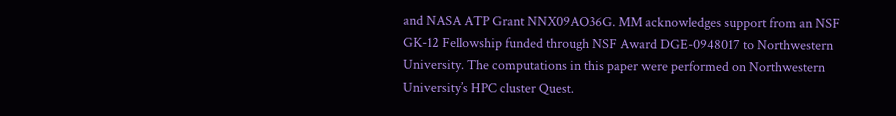and NASA ATP Grant NNX09AO36G. MM acknowledges support from an NSF GK-12 Fellowship funded through NSF Award DGE-0948017 to Northwestern University. The computations in this paper were performed on Northwestern University’s HPC cluster Quest.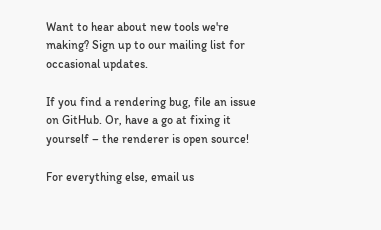Want to hear about new tools we're making? Sign up to our mailing list for occasional updates.

If you find a rendering bug, file an issue on GitHub. Or, have a go at fixing it yourself – the renderer is open source!

For everything else, email us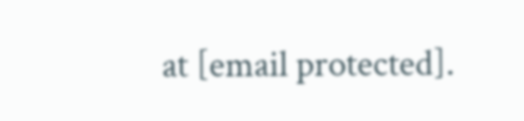at [email protected].